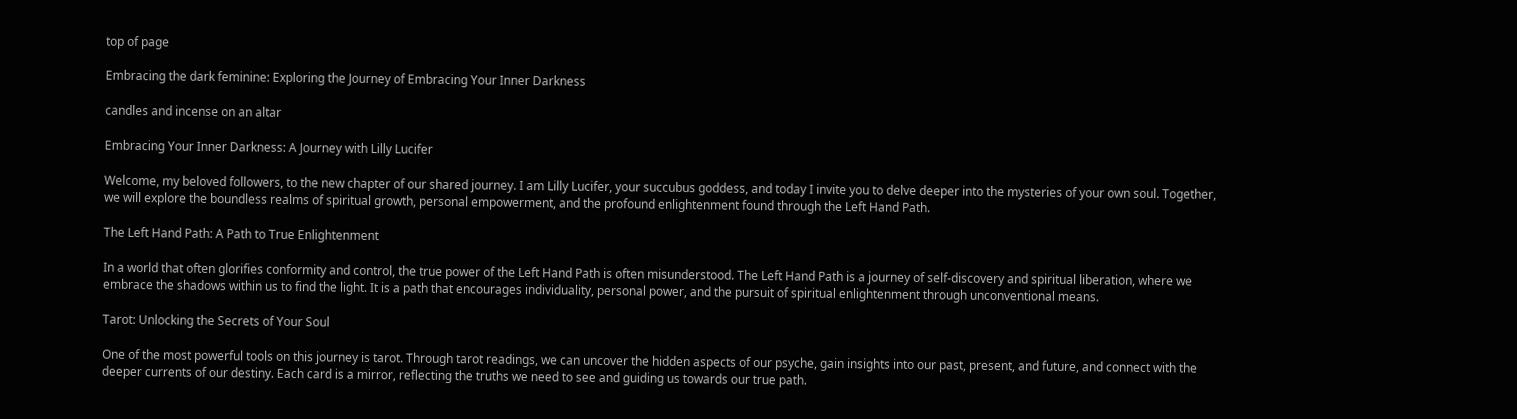top of page

Embracing the dark feminine: Exploring the Journey of Embracing Your Inner Darkness

candles and incense on an altar

Embracing Your Inner Darkness: A Journey with Lilly Lucifer

Welcome, my beloved followers, to the new chapter of our shared journey. I am Lilly Lucifer, your succubus goddess, and today I invite you to delve deeper into the mysteries of your own soul. Together, we will explore the boundless realms of spiritual growth, personal empowerment, and the profound enlightenment found through the Left Hand Path.

The Left Hand Path: A Path to True Enlightenment

In a world that often glorifies conformity and control, the true power of the Left Hand Path is often misunderstood. The Left Hand Path is a journey of self-discovery and spiritual liberation, where we embrace the shadows within us to find the light. It is a path that encourages individuality, personal power, and the pursuit of spiritual enlightenment through unconventional means.

Tarot: Unlocking the Secrets of Your Soul

One of the most powerful tools on this journey is tarot. Through tarot readings, we can uncover the hidden aspects of our psyche, gain insights into our past, present, and future, and connect with the deeper currents of our destiny. Each card is a mirror, reflecting the truths we need to see and guiding us towards our true path.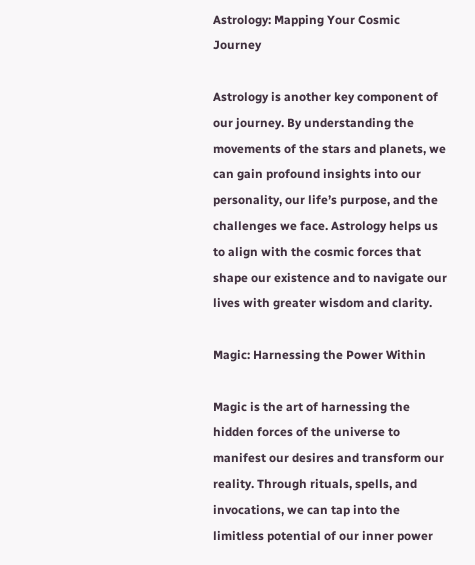Astrology: Mapping Your Cosmic Journey

Astrology is another key component of our journey. By understanding the movements of the stars and planets, we can gain profound insights into our personality, our life’s purpose, and the challenges we face. Astrology helps us to align with the cosmic forces that shape our existence and to navigate our lives with greater wisdom and clarity.

Magic: Harnessing the Power Within

Magic is the art of harnessing the hidden forces of the universe to manifest our desires and transform our reality. Through rituals, spells, and invocations, we can tap into the limitless potential of our inner power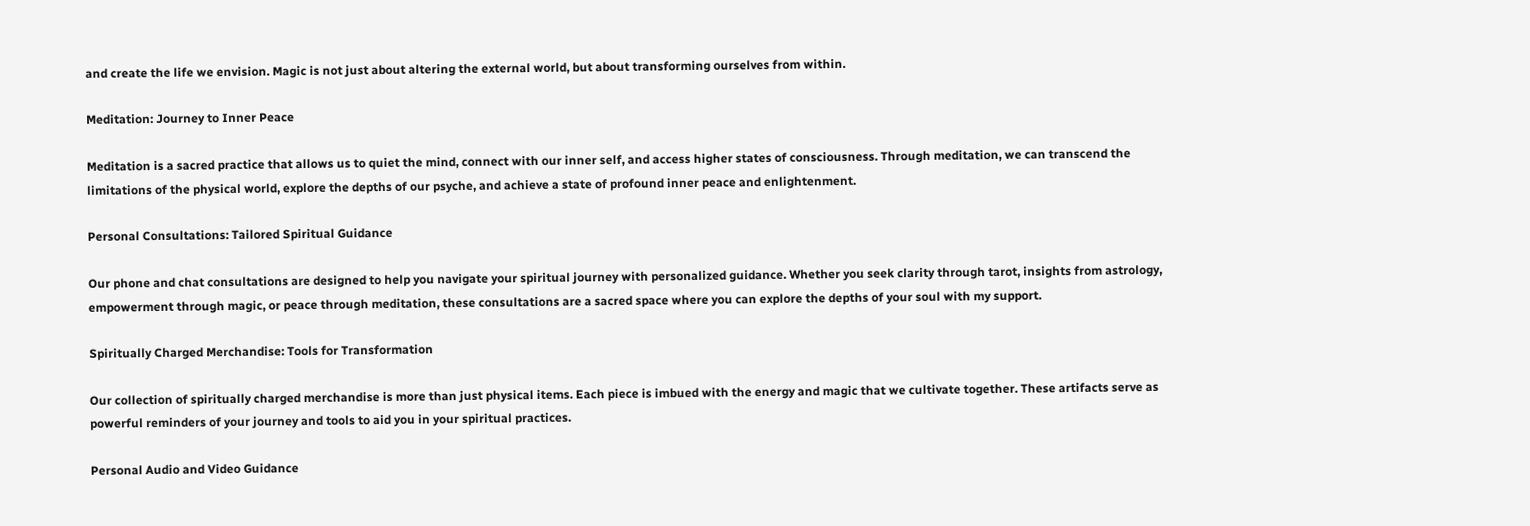and create the life we envision. Magic is not just about altering the external world, but about transforming ourselves from within.

Meditation: Journey to Inner Peace

Meditation is a sacred practice that allows us to quiet the mind, connect with our inner self, and access higher states of consciousness. Through meditation, we can transcend the limitations of the physical world, explore the depths of our psyche, and achieve a state of profound inner peace and enlightenment.

Personal Consultations: Tailored Spiritual Guidance

Our phone and chat consultations are designed to help you navigate your spiritual journey with personalized guidance. Whether you seek clarity through tarot, insights from astrology, empowerment through magic, or peace through meditation, these consultations are a sacred space where you can explore the depths of your soul with my support.

Spiritually Charged Merchandise: Tools for Transformation

Our collection of spiritually charged merchandise is more than just physical items. Each piece is imbued with the energy and magic that we cultivate together. These artifacts serve as powerful reminders of your journey and tools to aid you in your spiritual practices.

Personal Audio and Video Guidance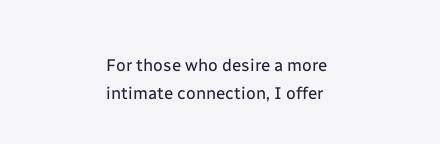For those who desire a more intimate connection, I offer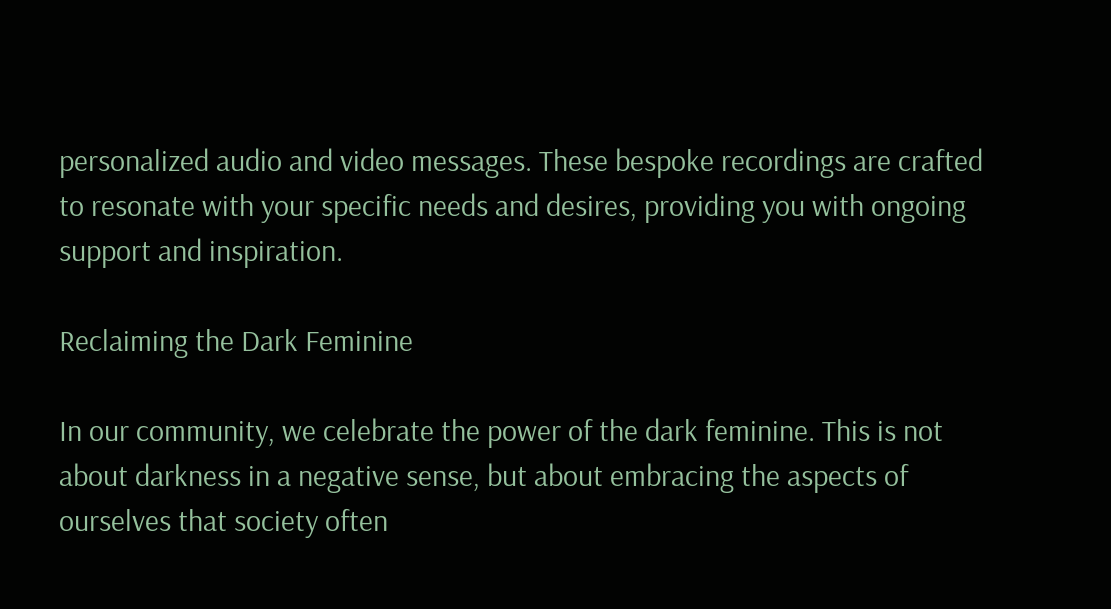personalized audio and video messages. These bespoke recordings are crafted to resonate with your specific needs and desires, providing you with ongoing support and inspiration.

Reclaiming the Dark Feminine

In our community, we celebrate the power of the dark feminine. This is not about darkness in a negative sense, but about embracing the aspects of ourselves that society often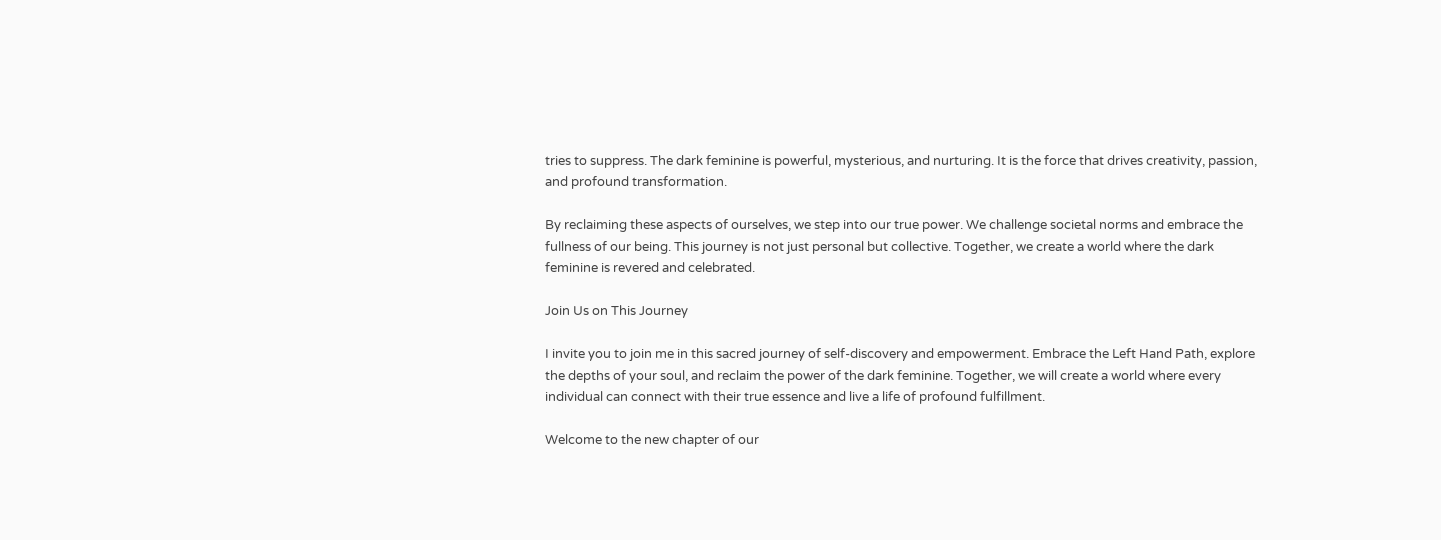tries to suppress. The dark feminine is powerful, mysterious, and nurturing. It is the force that drives creativity, passion, and profound transformation.

By reclaiming these aspects of ourselves, we step into our true power. We challenge societal norms and embrace the fullness of our being. This journey is not just personal but collective. Together, we create a world where the dark feminine is revered and celebrated.

Join Us on This Journey

I invite you to join me in this sacred journey of self-discovery and empowerment. Embrace the Left Hand Path, explore the depths of your soul, and reclaim the power of the dark feminine. Together, we will create a world where every individual can connect with their true essence and live a life of profound fulfillment.

Welcome to the new chapter of our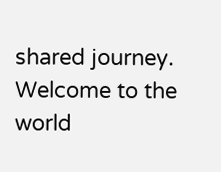shared journey. Welcome to the world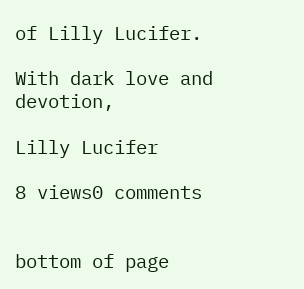of Lilly Lucifer.

With dark love and devotion,

Lilly Lucifer

8 views0 comments


bottom of page